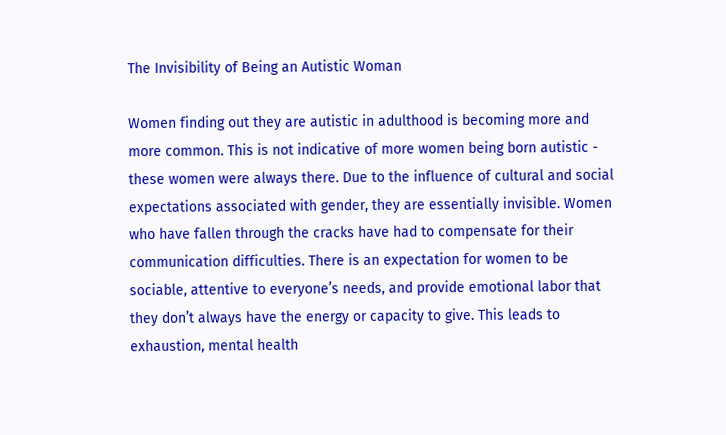The Invisibility of Being an Autistic Woman

Women finding out they are autistic in adulthood is becoming more and more common. This is not indicative of more women being born autistic - these women were always there. Due to the influence of cultural and social expectations associated with gender, they are essentially invisible. Women who have fallen through the cracks have had to compensate for their communication difficulties. There is an expectation for women to be sociable, attentive to everyone’s needs, and provide emotional labor that they don’t always have the energy or capacity to give. This leads to exhaustion, mental health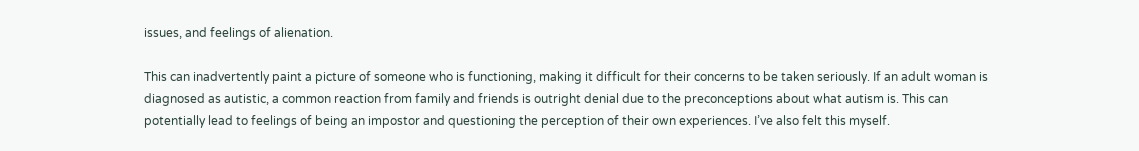issues, and feelings of alienation.

This can inadvertently paint a picture of someone who is functioning, making it difficult for their concerns to be taken seriously. If an adult woman is diagnosed as autistic, a common reaction from family and friends is outright denial due to the preconceptions about what autism is. This can potentially lead to feelings of being an impostor and questioning the perception of their own experiences. I’ve also felt this myself.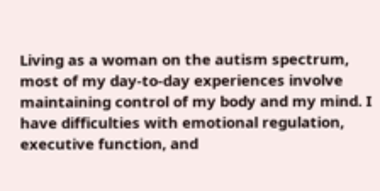Living as a woman on the autism spectrum, most of my day-to-day experiences involve maintaining control of my body and my mind. I have difficulties with emotional regulation, executive function, and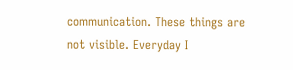communication. These things are not visible. Everyday I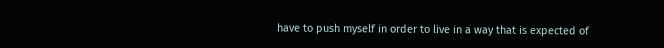have to push myself in order to live in a way that is expected of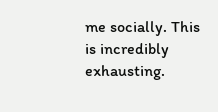me socially. This is incredibly exhausting.